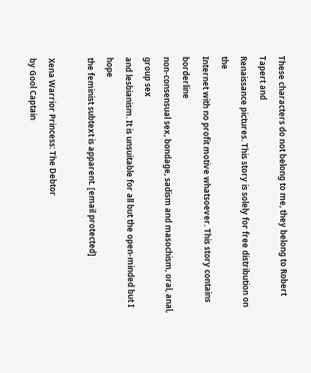These characters do not belong to me, they belong to Robert Tapert and
Renaissance pictures. This story is solely for free distribution on the
Internet with no profit motive whatsoever. This story contains borderline
non-consensual sex, bondage, sadism and masochism, oral, anal, group sex
and lesbianism. It is unsuitable for all but the open-minded but I hope
the feminist subtext is apparent. [email protected]

Xena Warrior Princess: The Debtor
by Gool Captain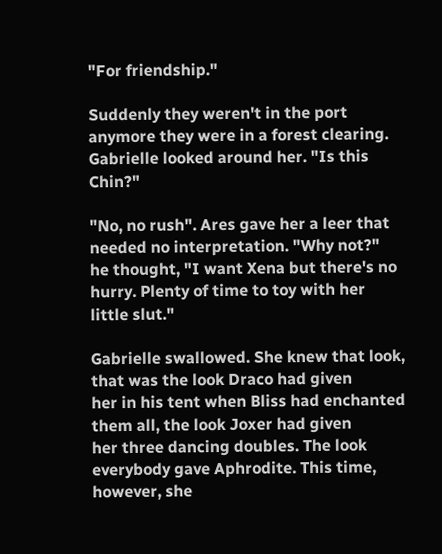"For friendship."

Suddenly they weren't in the port anymore they were in a forest clearing.
Gabrielle looked around her. "Is this Chin?"

"No, no rush". Ares gave her a leer that needed no interpretation. "Why not?"
he thought, "I want Xena but there's no hurry. Plenty of time to toy with her
little slut."

Gabrielle swallowed. She knew that look, that was the look Draco had given
her in his tent when Bliss had enchanted them all, the look Joxer had given
her three dancing doubles. The look everybody gave Aphrodite. This time,
however, she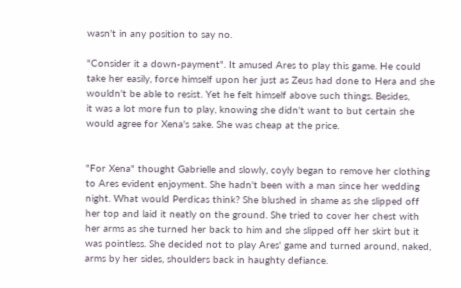wasn't in any position to say no.

"Consider it a down-payment". It amused Ares to play this game. He could
take her easily, force himself upon her just as Zeus had done to Hera and she
wouldn't be able to resist. Yet he felt himself above such things. Besides,
it was a lot more fun to play, knowing she didn't want to but certain she
would agree for Xena's sake. She was cheap at the price.


"For Xena" thought Gabrielle and slowly, coyly began to remove her clothing
to Ares evident enjoyment. She hadn't been with a man since her wedding
night. What would Perdicas think? She blushed in shame as she slipped off
her top and laid it neatly on the ground. She tried to cover her chest with
her arms as she turned her back to him and she slipped off her skirt but it
was pointless. She decided not to play Ares' game and turned around, naked,
arms by her sides, shoulders back in haughty defiance.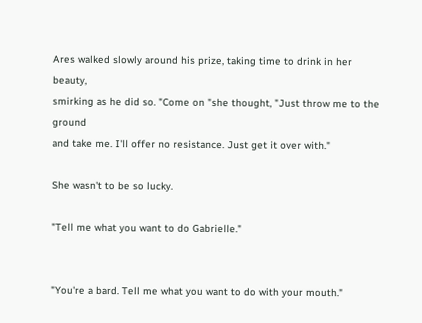Ares walked slowly around his prize, taking time to drink in her beauty,
smirking as he did so. "Come on "she thought, "Just throw me to the ground
and take me. I'll offer no resistance. Just get it over with."

She wasn't to be so lucky.

"Tell me what you want to do Gabrielle."


"You're a bard. Tell me what you want to do with your mouth."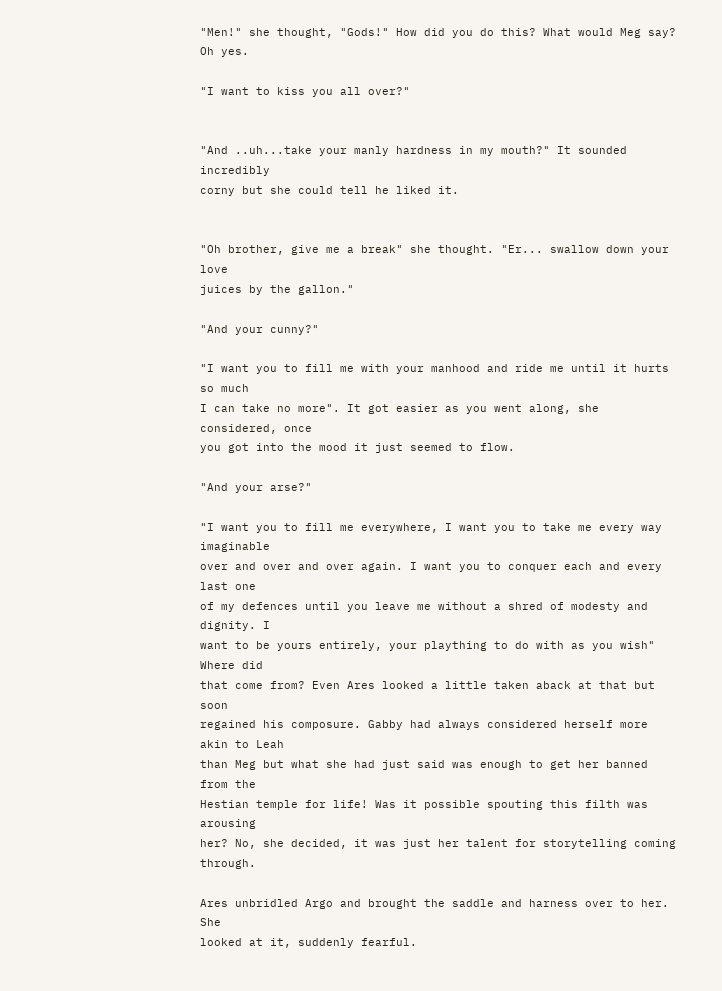"Men!" she thought, "Gods!" How did you do this? What would Meg say? Oh yes.

"I want to kiss you all over?"


"And ..uh...take your manly hardness in my mouth?" It sounded incredibly
corny but she could tell he liked it.


"Oh brother, give me a break" she thought. "Er... swallow down your love
juices by the gallon."

"And your cunny?"

"I want you to fill me with your manhood and ride me until it hurts so much
I can take no more". It got easier as you went along, she considered, once
you got into the mood it just seemed to flow.

"And your arse?"

"I want you to fill me everywhere, I want you to take me every way imaginable
over and over and over again. I want you to conquer each and every last one
of my defences until you leave me without a shred of modesty and dignity. I
want to be yours entirely, your plaything to do with as you wish" Where did
that come from? Even Ares looked a little taken aback at that but soon
regained his composure. Gabby had always considered herself more akin to Leah
than Meg but what she had just said was enough to get her banned from the
Hestian temple for life! Was it possible spouting this filth was arousing
her? No, she decided, it was just her talent for storytelling coming through.

Ares unbridled Argo and brought the saddle and harness over to her. She
looked at it, suddenly fearful.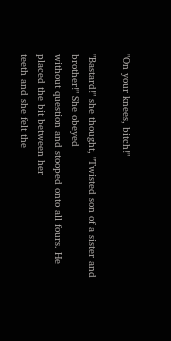"On your knees, bitch!"

"Bastard!" she thought, "Twisted son of a sister and brother!" She obeyed
without question and stooped onto all fours. He placed the bit between her
teeth and she felt the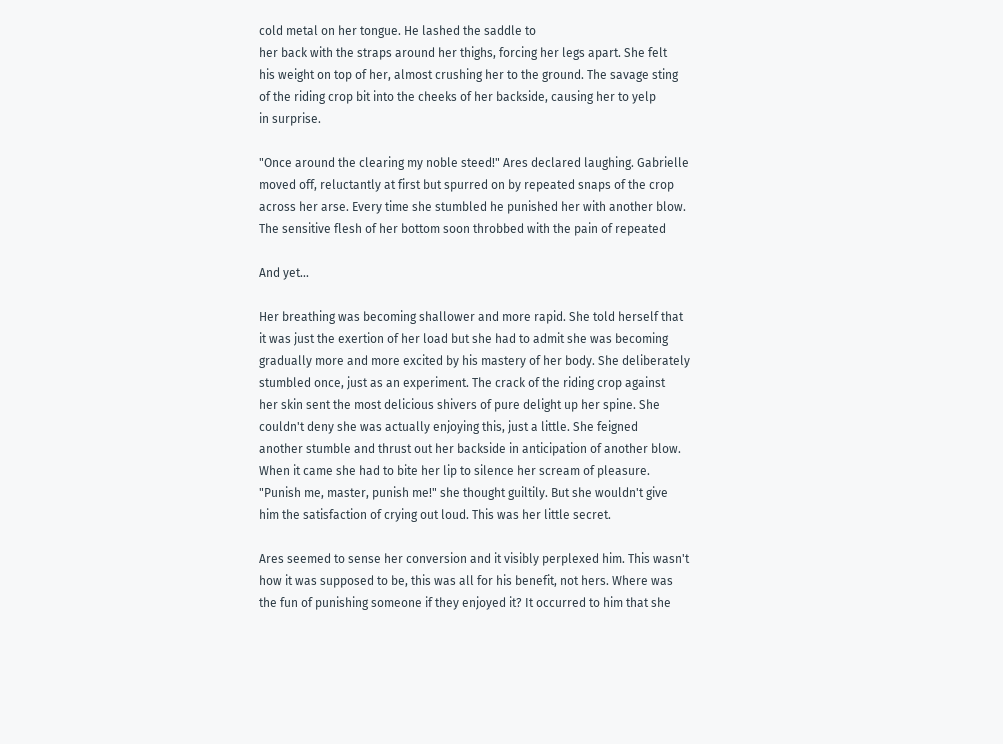cold metal on her tongue. He lashed the saddle to
her back with the straps around her thighs, forcing her legs apart. She felt
his weight on top of her, almost crushing her to the ground. The savage sting
of the riding crop bit into the cheeks of her backside, causing her to yelp
in surprise.

"Once around the clearing my noble steed!" Ares declared laughing. Gabrielle
moved off, reluctantly at first but spurred on by repeated snaps of the crop
across her arse. Every time she stumbled he punished her with another blow.
The sensitive flesh of her bottom soon throbbed with the pain of repeated

And yet...

Her breathing was becoming shallower and more rapid. She told herself that
it was just the exertion of her load but she had to admit she was becoming
gradually more and more excited by his mastery of her body. She deliberately
stumbled once, just as an experiment. The crack of the riding crop against
her skin sent the most delicious shivers of pure delight up her spine. She
couldn't deny she was actually enjoying this, just a little. She feigned
another stumble and thrust out her backside in anticipation of another blow.
When it came she had to bite her lip to silence her scream of pleasure.
"Punish me, master, punish me!" she thought guiltily. But she wouldn't give
him the satisfaction of crying out loud. This was her little secret.

Ares seemed to sense her conversion and it visibly perplexed him. This wasn't
how it was supposed to be, this was all for his benefit, not hers. Where was
the fun of punishing someone if they enjoyed it? It occurred to him that she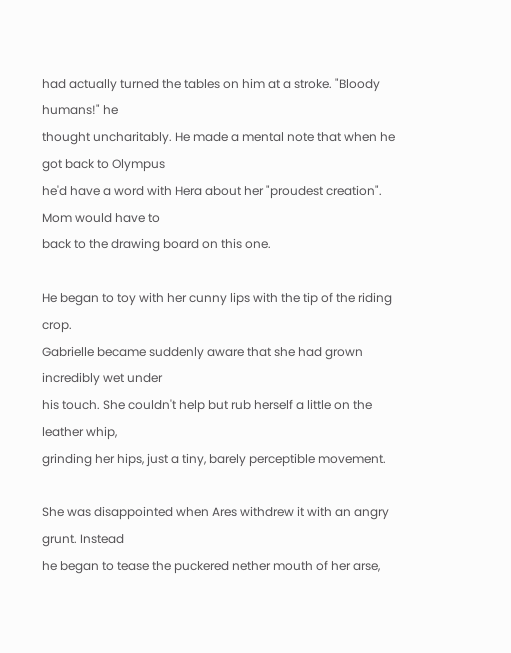had actually turned the tables on him at a stroke. "Bloody humans!" he
thought uncharitably. He made a mental note that when he got back to Olympus
he'd have a word with Hera about her "proudest creation". Mom would have to
back to the drawing board on this one.

He began to toy with her cunny lips with the tip of the riding crop.
Gabrielle became suddenly aware that she had grown incredibly wet under
his touch. She couldn't help but rub herself a little on the leather whip,
grinding her hips, just a tiny, barely perceptible movement.

She was disappointed when Ares withdrew it with an angry grunt. Instead
he began to tease the puckered nether mouth of her arse,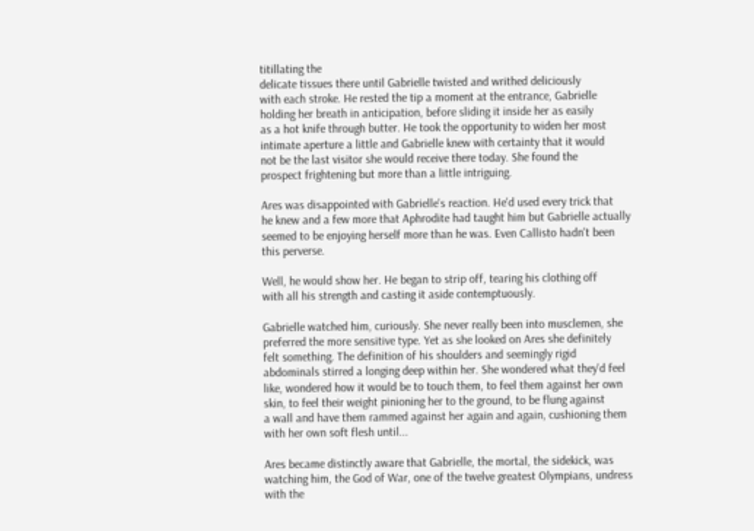titillating the
delicate tissues there until Gabrielle twisted and writhed deliciously
with each stroke. He rested the tip a moment at the entrance, Gabrielle
holding her breath in anticipation, before sliding it inside her as easily
as a hot knife through butter. He took the opportunity to widen her most
intimate aperture a little and Gabrielle knew with certainty that it would
not be the last visitor she would receive there today. She found the
prospect frightening but more than a little intriguing.

Ares was disappointed with Gabrielle's reaction. He'd used every trick that
he knew and a few more that Aphrodite had taught him but Gabrielle actually
seemed to be enjoying herself more than he was. Even Callisto hadn't been
this perverse.

Well, he would show her. He began to strip off, tearing his clothing off
with all his strength and casting it aside contemptuously.

Gabrielle watched him, curiously. She never really been into musclemen, she
preferred the more sensitive type. Yet as she looked on Ares she definitely
felt something. The definition of his shoulders and seemingly rigid
abdominals stirred a longing deep within her. She wondered what they'd feel
like, wondered how it would be to touch them, to feel them against her own
skin, to feel their weight pinioning her to the ground, to be flung against
a wall and have them rammed against her again and again, cushioning them
with her own soft flesh until...

Ares became distinctly aware that Gabrielle, the mortal, the sidekick, was
watching him, the God of War, one of the twelve greatest Olympians, undress
with the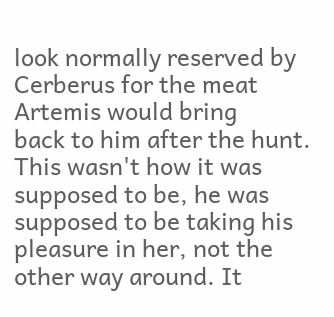look normally reserved by Cerberus for the meat Artemis would bring
back to him after the hunt. This wasn't how it was supposed to be, he was
supposed to be taking his pleasure in her, not the other way around. It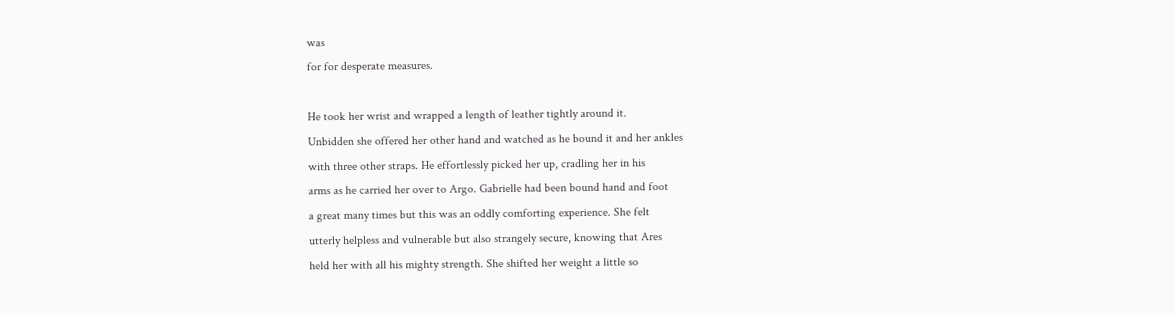was
for for desperate measures.

He took her wrist and wrapped a length of leather tightly around it.
Unbidden she offered her other hand and watched as he bound it and her ankles
with three other straps. He effortlessly picked her up, cradling her in his
arms as he carried her over to Argo. Gabrielle had been bound hand and foot
a great many times but this was an oddly comforting experience. She felt
utterly helpless and vulnerable but also strangely secure, knowing that Ares
held her with all his mighty strength. She shifted her weight a little so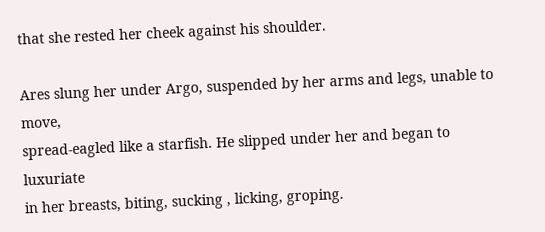that she rested her cheek against his shoulder.

Ares slung her under Argo, suspended by her arms and legs, unable to move,
spread-eagled like a starfish. He slipped under her and began to luxuriate
in her breasts, biting, sucking , licking, groping.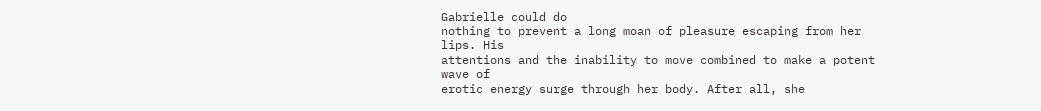Gabrielle could do
nothing to prevent a long moan of pleasure escaping from her lips. His
attentions and the inability to move combined to make a potent wave of
erotic energy surge through her body. After all, she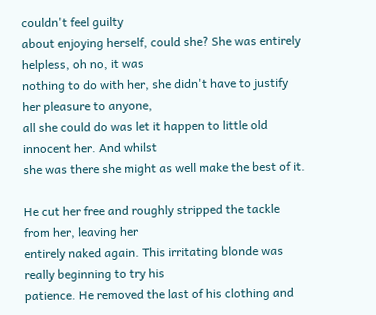couldn't feel guilty
about enjoying herself, could she? She was entirely helpless, oh no, it was
nothing to do with her, she didn't have to justify her pleasure to anyone,
all she could do was let it happen to little old innocent her. And whilst
she was there she might as well make the best of it.

He cut her free and roughly stripped the tackle from her, leaving her
entirely naked again. This irritating blonde was really beginning to try his
patience. He removed the last of his clothing and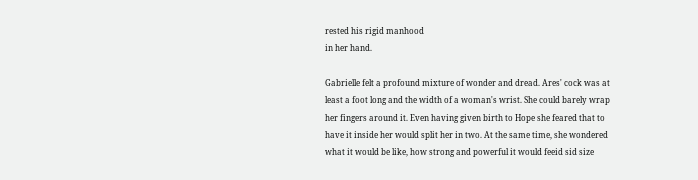rested his rigid manhood
in her hand.

Gabrielle felt a profound mixture of wonder and dread. Ares' cock was at
least a foot long and the width of a woman's wrist. She could barely wrap
her fingers around it. Even having given birth to Hope she feared that to
have it inside her would split her in two. At the same time, she wondered
what it would be like, how strong and powerful it would feeid sid size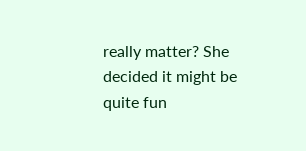really matter? She decided it might be quite fun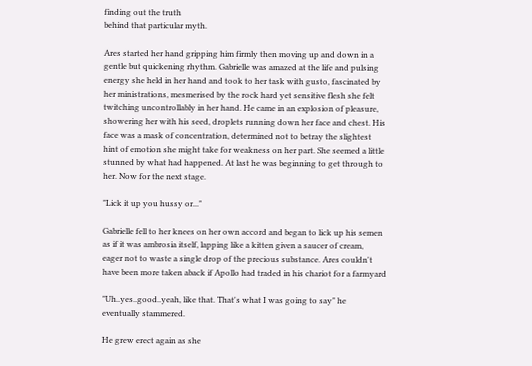finding out the truth
behind that particular myth.

Ares started her hand gripping him firmly then moving up and down in a
gentle but quickening rhythm. Gabrielle was amazed at the life and pulsing
energy she held in her hand and took to her task with gusto, fascinated by
her ministrations, mesmerised by the rock hard yet sensitive flesh she felt
twitching uncontrollably in her hand. He came in an explosion of pleasure,
showering her with his seed, droplets running down her face and chest. His
face was a mask of concentration, determined not to betray the slightest
hint of emotion she might take for weakness on her part. She seemed a little
stunned by what had happened. At last he was beginning to get through to
her. Now for the next stage.

"Lick it up you hussy or..."

Gabrielle fell to her knees on her own accord and began to lick up his semen
as if it was ambrosia itself, lapping like a kitten given a saucer of cream,
eager not to waste a single drop of the precious substance. Ares couldn't
have been more taken aback if Apollo had traded in his chariot for a farmyard

"Uh..yes..good..yeah, like that. That's what I was going to say" he
eventually stammered.

He grew erect again as she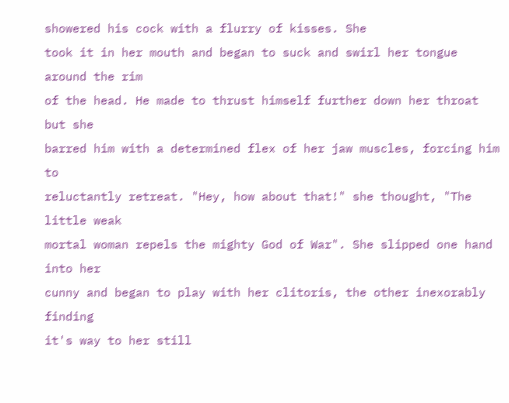showered his cock with a flurry of kisses. She
took it in her mouth and began to suck and swirl her tongue around the rim
of the head. He made to thrust himself further down her throat but she
barred him with a determined flex of her jaw muscles, forcing him to
reluctantly retreat. "Hey, how about that!" she thought, "The little weak
mortal woman repels the mighty God of War". She slipped one hand into her
cunny and began to play with her clitoris, the other inexorably finding
it's way to her still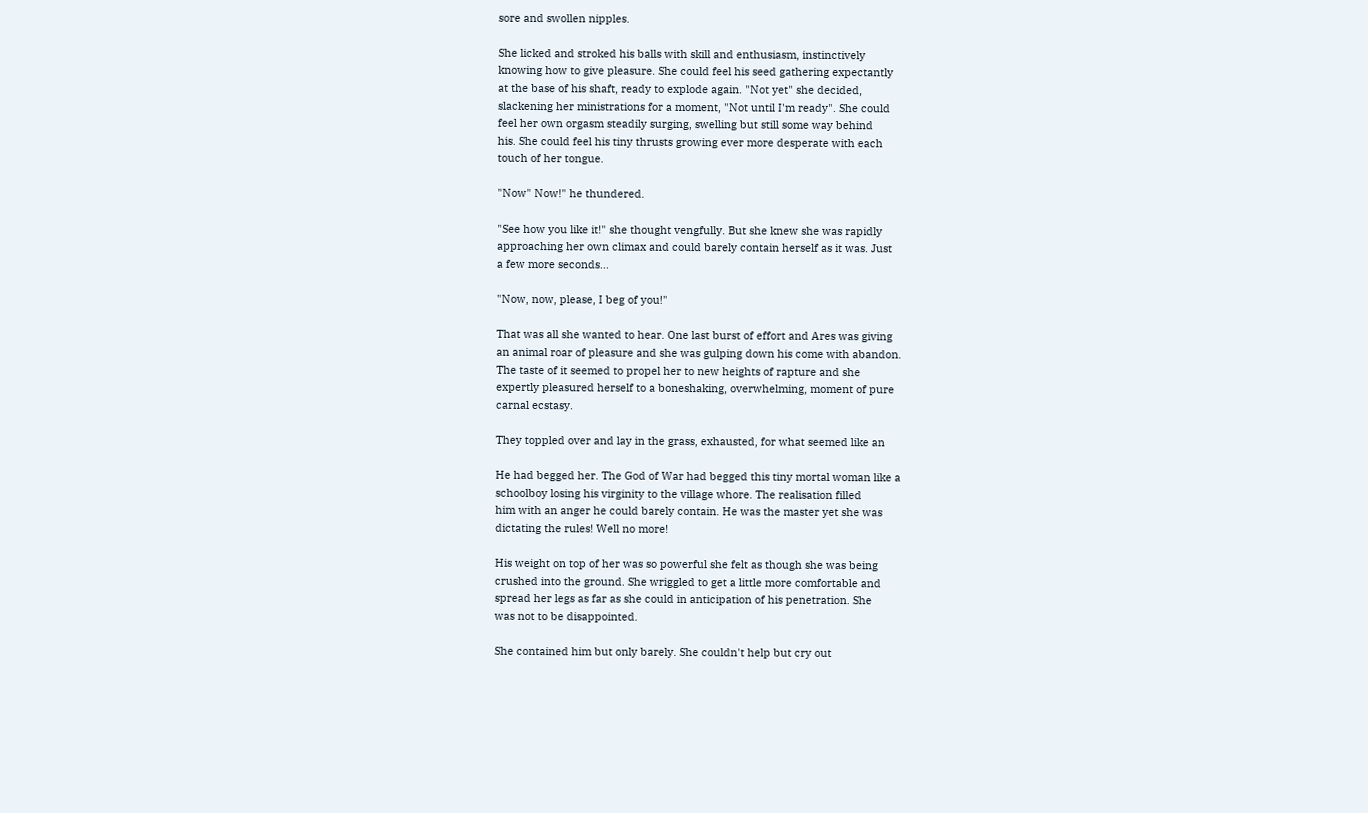sore and swollen nipples.

She licked and stroked his balls with skill and enthusiasm, instinctively
knowing how to give pleasure. She could feel his seed gathering expectantly
at the base of his shaft, ready to explode again. "Not yet" she decided,
slackening her ministrations for a moment, "Not until I'm ready". She could
feel her own orgasm steadily surging, swelling but still some way behind
his. She could feel his tiny thrusts growing ever more desperate with each
touch of her tongue.

"Now" Now!" he thundered.

"See how you like it!" she thought vengfully. But she knew she was rapidly
approaching her own climax and could barely contain herself as it was. Just
a few more seconds...

"Now, now, please, I beg of you!"

That was all she wanted to hear. One last burst of effort and Ares was giving
an animal roar of pleasure and she was gulping down his come with abandon.
The taste of it seemed to propel her to new heights of rapture and she
expertly pleasured herself to a boneshaking, overwhelming, moment of pure
carnal ecstasy.

They toppled over and lay in the grass, exhausted, for what seemed like an

He had begged her. The God of War had begged this tiny mortal woman like a
schoolboy losing his virginity to the village whore. The realisation filled
him with an anger he could barely contain. He was the master yet she was
dictating the rules! Well no more!

His weight on top of her was so powerful she felt as though she was being
crushed into the ground. She wriggled to get a little more comfortable and
spread her legs as far as she could in anticipation of his penetration. She
was not to be disappointed.

She contained him but only barely. She couldn't help but cry out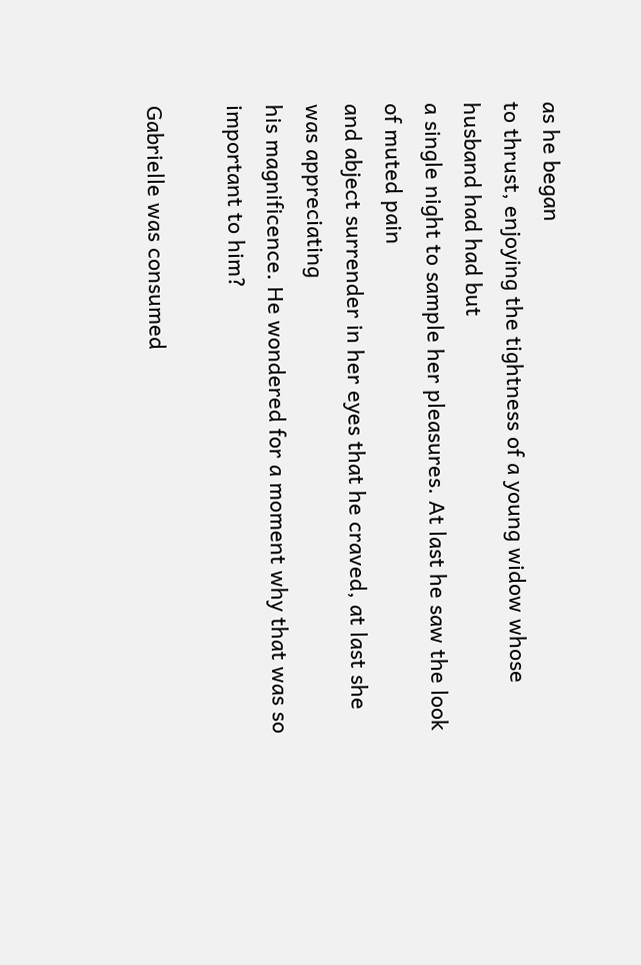as he began
to thrust, enjoying the tightness of a young widow whose husband had had but
a single night to sample her pleasures. At last he saw the look of muted pain
and abject surrender in her eyes that he craved, at last she was appreciating
his magnificence. He wondered for a moment why that was so important to him?

Gabrielle was consumed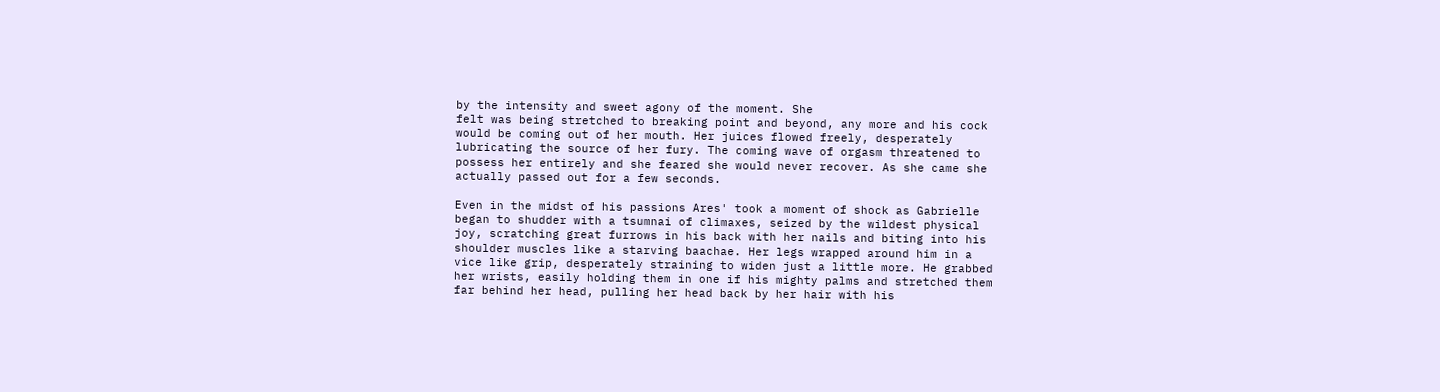by the intensity and sweet agony of the moment. She
felt was being stretched to breaking point and beyond, any more and his cock
would be coming out of her mouth. Her juices flowed freely, desperately
lubricating the source of her fury. The coming wave of orgasm threatened to
possess her entirely and she feared she would never recover. As she came she
actually passed out for a few seconds.

Even in the midst of his passions Ares' took a moment of shock as Gabrielle
began to shudder with a tsumnai of climaxes, seized by the wildest physical
joy, scratching great furrows in his back with her nails and biting into his
shoulder muscles like a starving baachae. Her legs wrapped around him in a
vice like grip, desperately straining to widen just a little more. He grabbed
her wrists, easily holding them in one if his mighty palms and stretched them
far behind her head, pulling her head back by her hair with his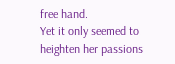free hand.
Yet it only seemed to heighten her passions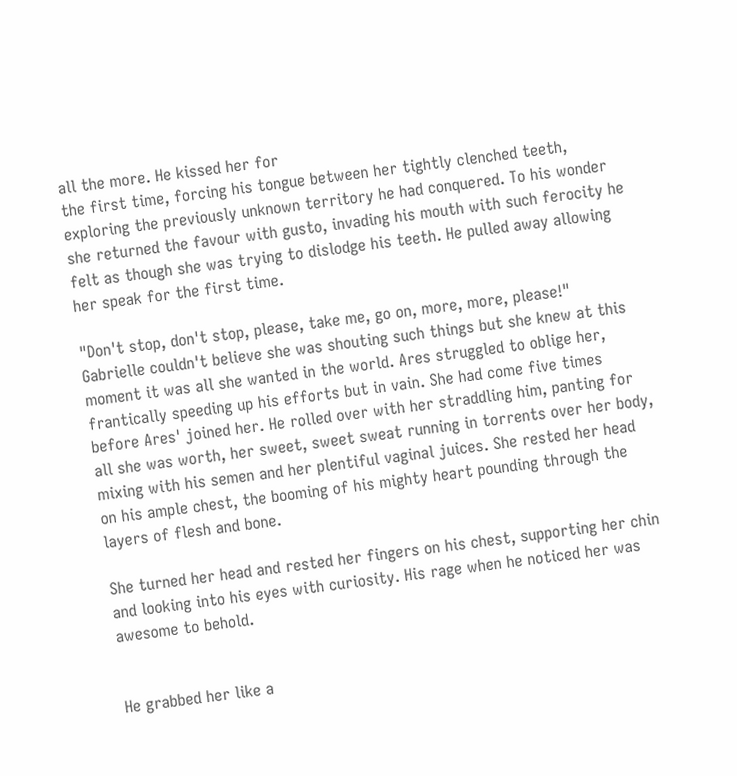all the more. He kissed her for
the first time, forcing his tongue between her tightly clenched teeth,
exploring the previously unknown territory he had conquered. To his wonder
she returned the favour with gusto, invading his mouth with such ferocity he
felt as though she was trying to dislodge his teeth. He pulled away allowing
her speak for the first time.

"Don't stop, don't stop, please, take me, go on, more, more, please!"
Gabrielle couldn't believe she was shouting such things but she knew at this
moment it was all she wanted in the world. Ares struggled to oblige her,
frantically speeding up his efforts but in vain. She had come five times
before Ares' joined her. He rolled over with her straddling him, panting for
all she was worth, her sweet, sweet sweat running in torrents over her body,
mixing with his semen and her plentiful vaginal juices. She rested her head
on his ample chest, the booming of his mighty heart pounding through the
layers of flesh and bone.

She turned her head and rested her fingers on his chest, supporting her chin
and looking into his eyes with curiosity. His rage when he noticed her was
awesome to behold.


He grabbed her like a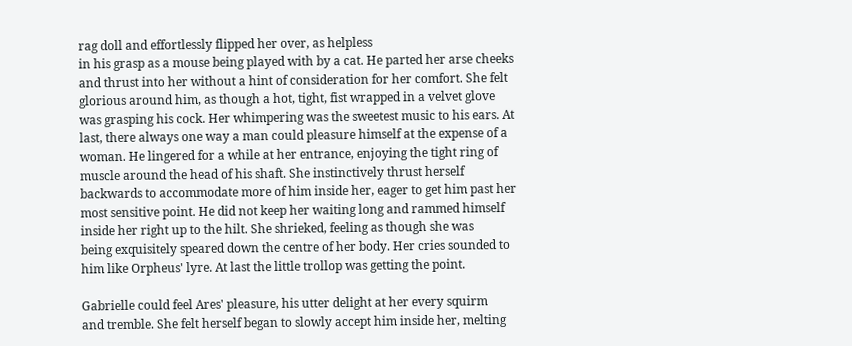rag doll and effortlessly flipped her over, as helpless
in his grasp as a mouse being played with by a cat. He parted her arse cheeks
and thrust into her without a hint of consideration for her comfort. She felt
glorious around him, as though a hot, tight, fist wrapped in a velvet glove
was grasping his cock. Her whimpering was the sweetest music to his ears. At
last, there always one way a man could pleasure himself at the expense of a
woman. He lingered for a while at her entrance, enjoying the tight ring of
muscle around the head of his shaft. She instinctively thrust herself
backwards to accommodate more of him inside her, eager to get him past her
most sensitive point. He did not keep her waiting long and rammed himself
inside her right up to the hilt. She shrieked, feeling as though she was
being exquisitely speared down the centre of her body. Her cries sounded to
him like Orpheus' lyre. At last the little trollop was getting the point.

Gabrielle could feel Ares' pleasure, his utter delight at her every squirm
and tremble. She felt herself began to slowly accept him inside her, melting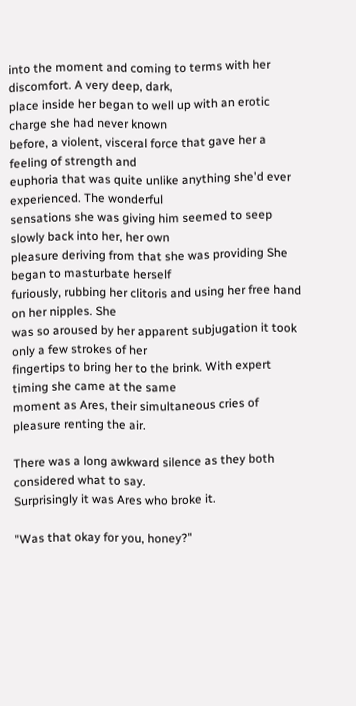into the moment and coming to terms with her discomfort. A very deep, dark,
place inside her began to well up with an erotic charge she had never known
before, a violent, visceral force that gave her a feeling of strength and
euphoria that was quite unlike anything she'd ever experienced. The wonderful
sensations she was giving him seemed to seep slowly back into her, her own
pleasure deriving from that she was providing She began to masturbate herself
furiously, rubbing her clitoris and using her free hand on her nipples. She
was so aroused by her apparent subjugation it took only a few strokes of her
fingertips to bring her to the brink. With expert timing she came at the same
moment as Ares, their simultaneous cries of pleasure renting the air.

There was a long awkward silence as they both considered what to say.
Surprisingly it was Ares who broke it.

"Was that okay for you, honey?"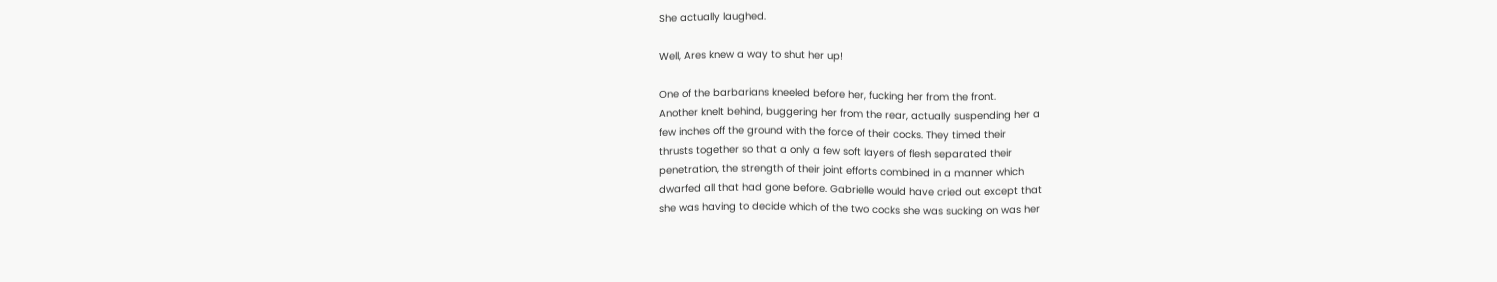She actually laughed.

Well, Ares knew a way to shut her up!

One of the barbarians kneeled before her, fucking her from the front.
Another knelt behind, buggering her from the rear, actually suspending her a
few inches off the ground with the force of their cocks. They timed their
thrusts together so that a only a few soft layers of flesh separated their
penetration, the strength of their joint efforts combined in a manner which
dwarfed all that had gone before. Gabrielle would have cried out except that
she was having to decide which of the two cocks she was sucking on was her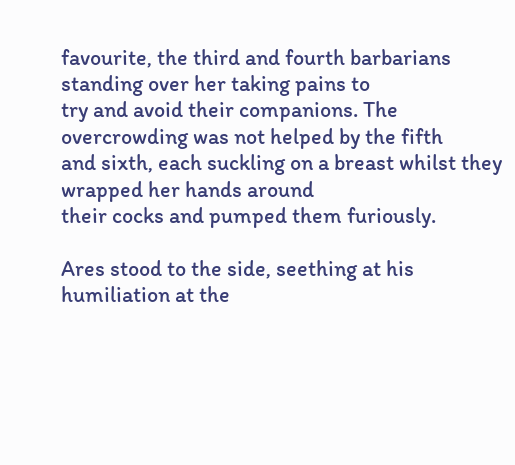favourite, the third and fourth barbarians standing over her taking pains to
try and avoid their companions. The overcrowding was not helped by the fifth
and sixth, each suckling on a breast whilst they wrapped her hands around
their cocks and pumped them furiously.

Ares stood to the side, seething at his humiliation at the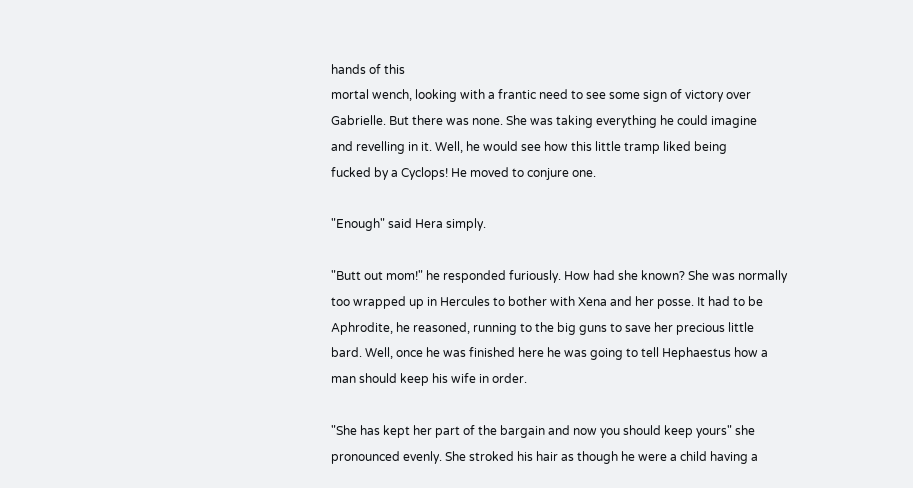hands of this
mortal wench, looking with a frantic need to see some sign of victory over
Gabrielle. But there was none. She was taking everything he could imagine
and revelling in it. Well, he would see how this little tramp liked being
fucked by a Cyclops! He moved to conjure one.

"Enough" said Hera simply.

"Butt out mom!" he responded furiously. How had she known? She was normally
too wrapped up in Hercules to bother with Xena and her posse. It had to be
Aphrodite, he reasoned, running to the big guns to save her precious little
bard. Well, once he was finished here he was going to tell Hephaestus how a
man should keep his wife in order.

"She has kept her part of the bargain and now you should keep yours" she
pronounced evenly. She stroked his hair as though he were a child having a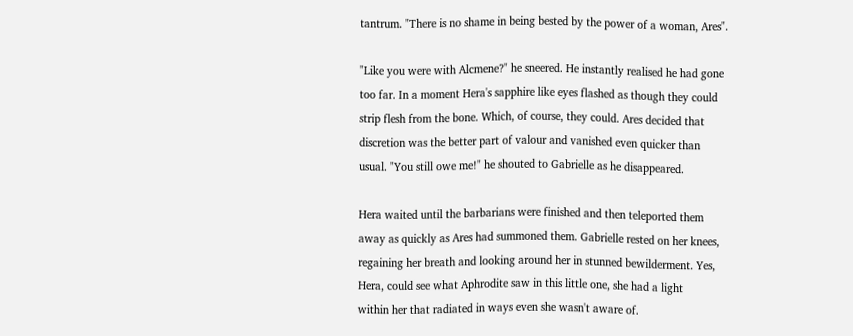tantrum. "There is no shame in being bested by the power of a woman, Ares".

"Like you were with Alcmene?" he sneered. He instantly realised he had gone
too far. In a moment Hera's sapphire like eyes flashed as though they could
strip flesh from the bone. Which, of course, they could. Ares decided that
discretion was the better part of valour and vanished even quicker than
usual. "You still owe me!" he shouted to Gabrielle as he disappeared.

Hera waited until the barbarians were finished and then teleported them
away as quickly as Ares had summoned them. Gabrielle rested on her knees,
regaining her breath and looking around her in stunned bewilderment. Yes,
Hera, could see what Aphrodite saw in this little one, she had a light
within her that radiated in ways even she wasn't aware of.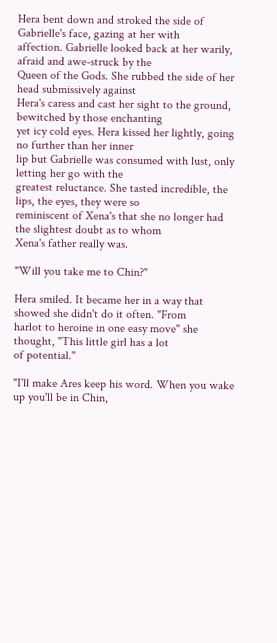Hera bent down and stroked the side of Gabrielle's face, gazing at her with
affection. Gabrielle looked back at her warily, afraid and awe-struck by the
Queen of the Gods. She rubbed the side of her head submissively against
Hera's caress and cast her sight to the ground, bewitched by those enchanting
yet icy cold eyes. Hera kissed her lightly, going no further than her inner
lip but Gabrielle was consumed with lust, only letting her go with the
greatest reluctance. She tasted incredible, the lips, the eyes, they were so
reminiscent of Xena's that she no longer had the slightest doubt as to whom
Xena's father really was.

"Will you take me to Chin?"

Hera smiled. It became her in a way that showed she didn't do it often. "From
harlot to heroine in one easy move" she thought, "This little girl has a lot
of potential."

"I'll make Ares keep his word. When you wake up you'll be in Chin,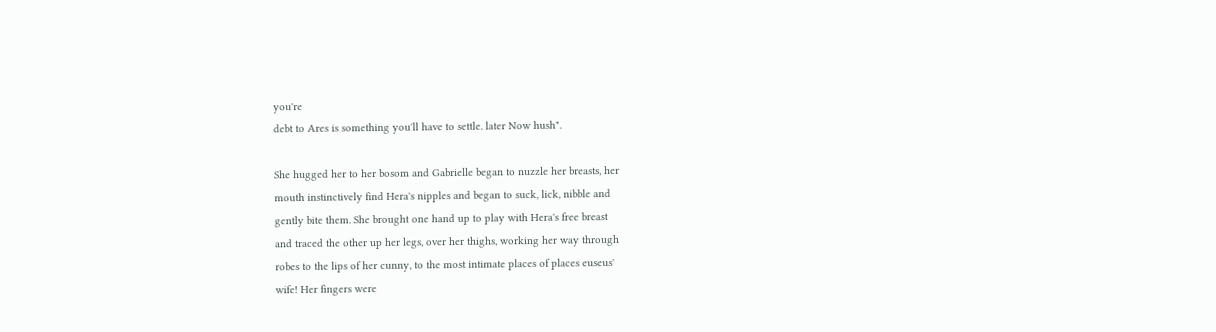you're
debt to Ares is something you'll have to settle. later Now hush".

She hugged her to her bosom and Gabrielle began to nuzzle her breasts, her
mouth instinctively find Hera's nipples and began to suck, lick, nibble and
gently bite them. She brought one hand up to play with Hera's free breast
and traced the other up her legs, over her thighs, working her way through
robes to the lips of her cunny, to the most intimate places of places euseus'
wife! Her fingers were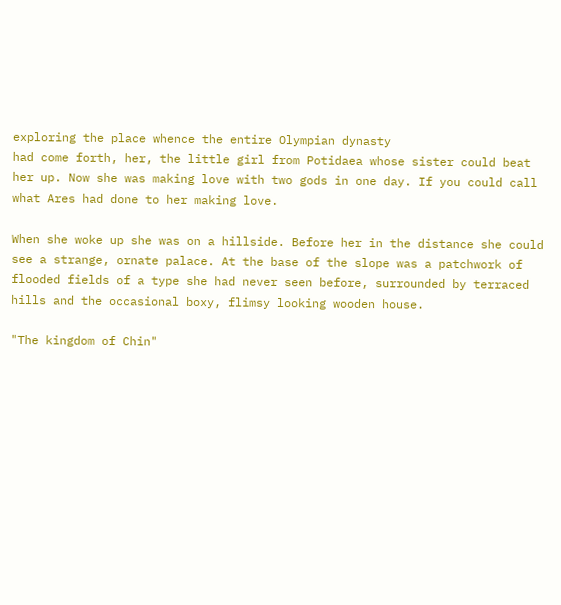exploring the place whence the entire Olympian dynasty
had come forth, her, the little girl from Potidaea whose sister could beat
her up. Now she was making love with two gods in one day. If you could call
what Ares had done to her making love.

When she woke up she was on a hillside. Before her in the distance she could
see a strange, ornate palace. At the base of the slope was a patchwork of
flooded fields of a type she had never seen before, surrounded by terraced
hills and the occasional boxy, flimsy looking wooden house.

"The kingdom of Chin"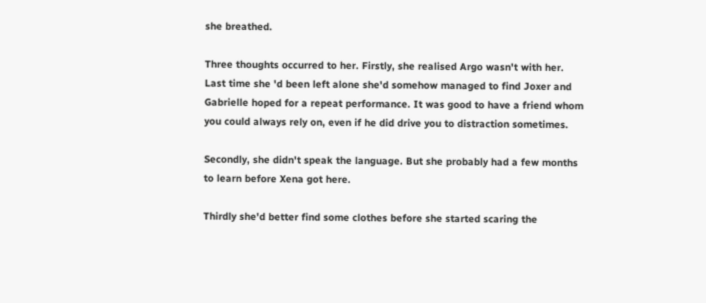she breathed.

Three thoughts occurred to her. Firstly, she realised Argo wasn't with her.
Last time she 'd been left alone she'd somehow managed to find Joxer and
Gabrielle hoped for a repeat performance. It was good to have a friend whom
you could always rely on, even if he did drive you to distraction sometimes.

Secondly, she didn't speak the language. But she probably had a few months
to learn before Xena got here.

Thirdly she'd better find some clothes before she started scaring the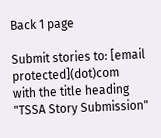Back 1 page

Submit stories to: [email protected](dot)com
with the title heading "TSSA Story Submission"